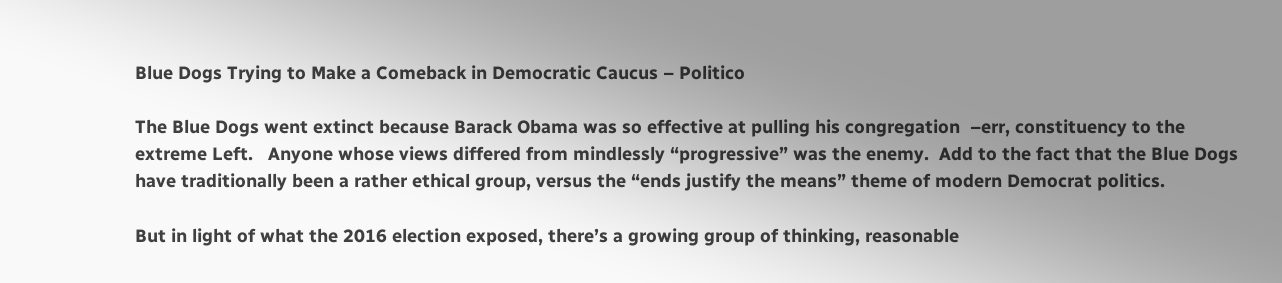Blue Dogs Trying to Make a Comeback in Democratic Caucus – Politico

The Blue Dogs went extinct because Barack Obama was so effective at pulling his congregation  –err, constituency to the extreme Left.   Anyone whose views differed from mindlessly “progressive” was the enemy.  Add to the fact that the Blue Dogs have traditionally been a rather ethical group, versus the “ends justify the means” theme of modern Democrat politics.

But in light of what the 2016 election exposed, there’s a growing group of thinking, reasonable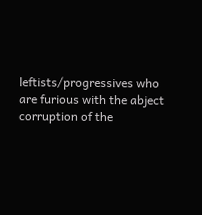leftists/progressives who are furious with the abject corruption of the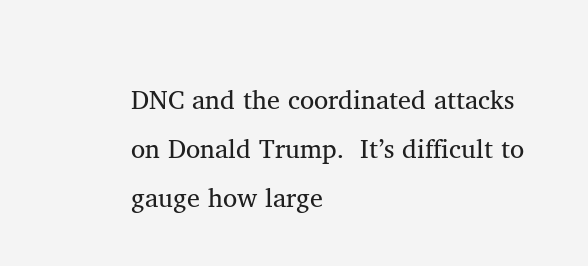DNC and the coordinated attacks on Donald Trump.  It’s difficult to gauge how large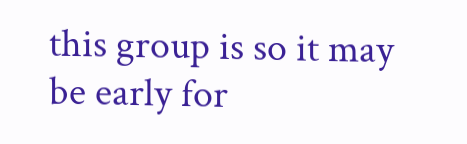this group is so it may be early for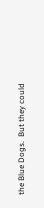the Blue Dogs.  But they could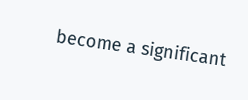become a significant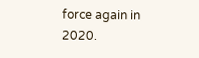force again in 2020.